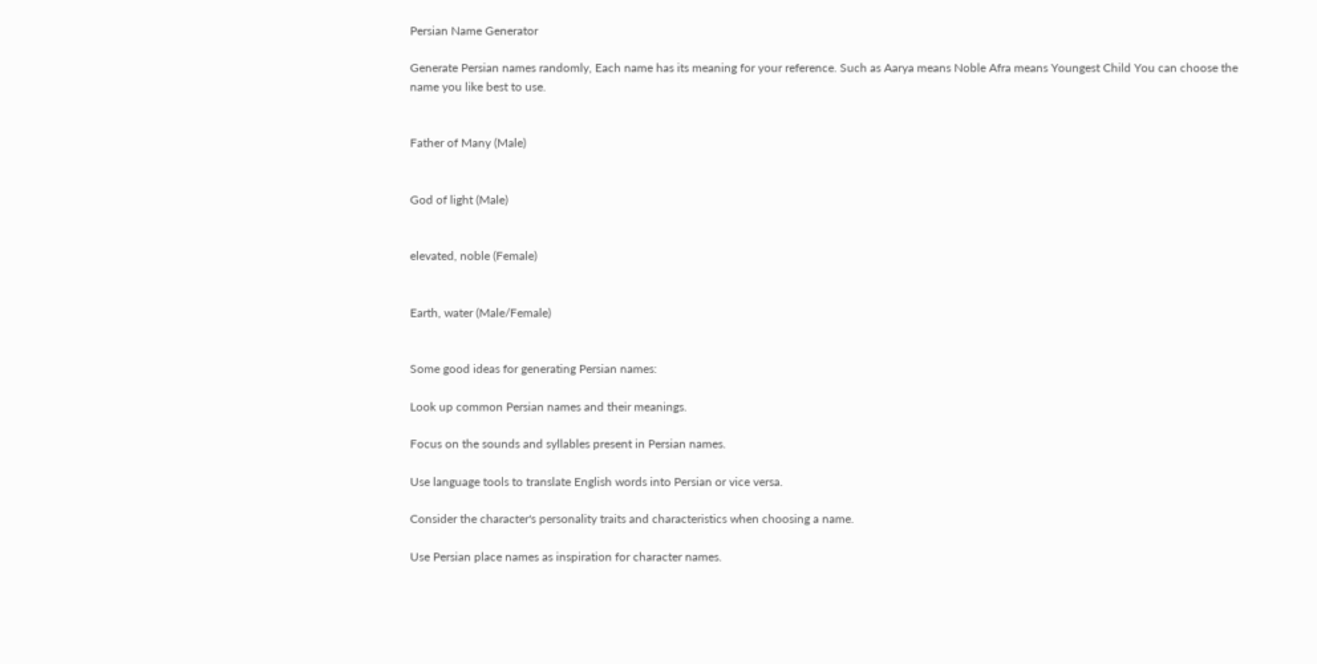Persian Name Generator

Generate Persian names randomly, Each name has its meaning for your reference. Such as Aarya means Noble Afra means Youngest Child You can choose the name you like best to use.


Father of Many (Male)


God of light (Male)


elevated, noble (Female)


Earth, water (Male/Female)


Some good ideas for generating Persian names:

Look up common Persian names and their meanings.

Focus on the sounds and syllables present in Persian names.

Use language tools to translate English words into Persian or vice versa.

Consider the character's personality traits and characteristics when choosing a name.

Use Persian place names as inspiration for character names.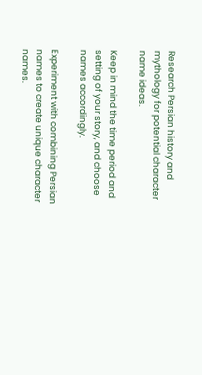Research Persian history and mythology for potential character name ideas.

Keep in mind the time period and setting of your story, and choose names accordingly.

Experiment with combining Persian names to create unique character names.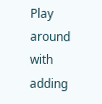Play around with adding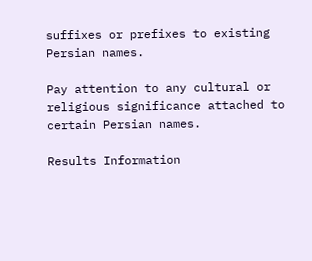suffixes or prefixes to existing Persian names.

Pay attention to any cultural or religious significance attached to certain Persian names.

Results Information